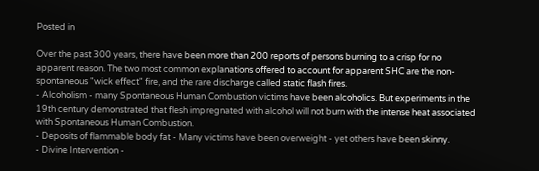Posted in

Over the past 300 years, there have been more than 200 reports of persons burning to a crisp for no apparent reason. The two most common explanations offered to account for apparent SHC are the non-spontaneous "wick effect" fire, and the rare discharge called static flash fires.
- Alcoholism - many Spontaneous Human Combustion victims have been alcoholics. But experiments in the 19th century demonstrated that flesh impregnated with alcohol will not burn with the intense heat associated with Spontaneous Human Combustion.
- Deposits of flammable body fat - Many victims have been overweight - yet others have been skinny.
- Divine Intervention -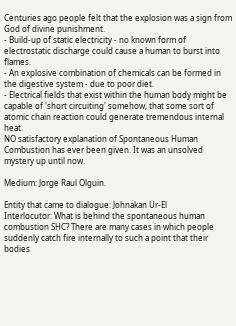Centuries ago people felt that the explosion was a sign from God of divine punishment.
- Build-up of static electricity - no known form of electrostatic discharge could cause a human to burst into flames.
- An explosive combination of chemicals can be formed in the digestive system - due to poor diet.
- Electrical fields that exist within the human body might be capable of 'short circuiting' somehow, that some sort of atomic chain reaction could generate tremendous internal heat.
NO satisfactory explanation of Spontaneous Human Combustion has ever been given. It was an unsolved mystery up until now.

Medium: Jorge Raul Olguin.

Entity that came to dialogue: Johnakan Ur-El
Interlocutor: What is behind the spontaneous human combustion SHC? There are many cases in which people suddenly catch fire internally to such a point that their bodies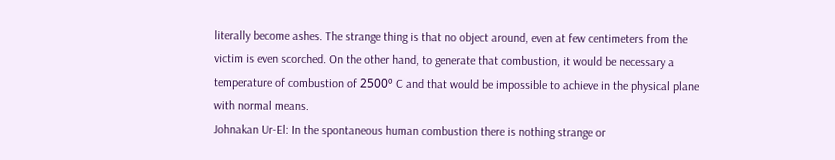literally become ashes. The strange thing is that no object around, even at few centimeters from the victim is even scorched. On the other hand, to generate that combustion, it would be necessary a temperature of combustion of 2500º C and that would be impossible to achieve in the physical plane with normal means.
Johnakan Ur-El: In the spontaneous human combustion there is nothing strange or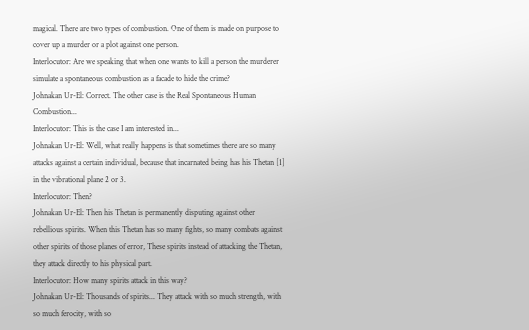magical. There are two types of combustion. One of them is made on purpose to cover up a murder or a plot against one person.
Interlocutor: Are we speaking that when one wants to kill a person the murderer simulate a spontaneous combustion as a facade to hide the crime?
Johnakan Ur-El: Correct. The other case is the Real Spontaneous Human Combustion...
Interlocutor: This is the case I am interested in...
Johnakan Ur-El: Well, what really happens is that sometimes there are so many attacks against a certain individual, because that incarnated being has his Thetan [1] in the vibrational plane 2 or 3.
Interlocutor: Then?
Johnakan Ur-El: Then his Thetan is permanently disputing against other rebellious spirits. When this Thetan has so many fights, so many combats against other spirits of those planes of error, These spirits instead of attacking the Thetan, they attack directly to his physical part.
Interlocutor: How many spirits attack in this way?
Johnakan Ur-El: Thousands of spirits... They attack with so much strength, with so much ferocity, with so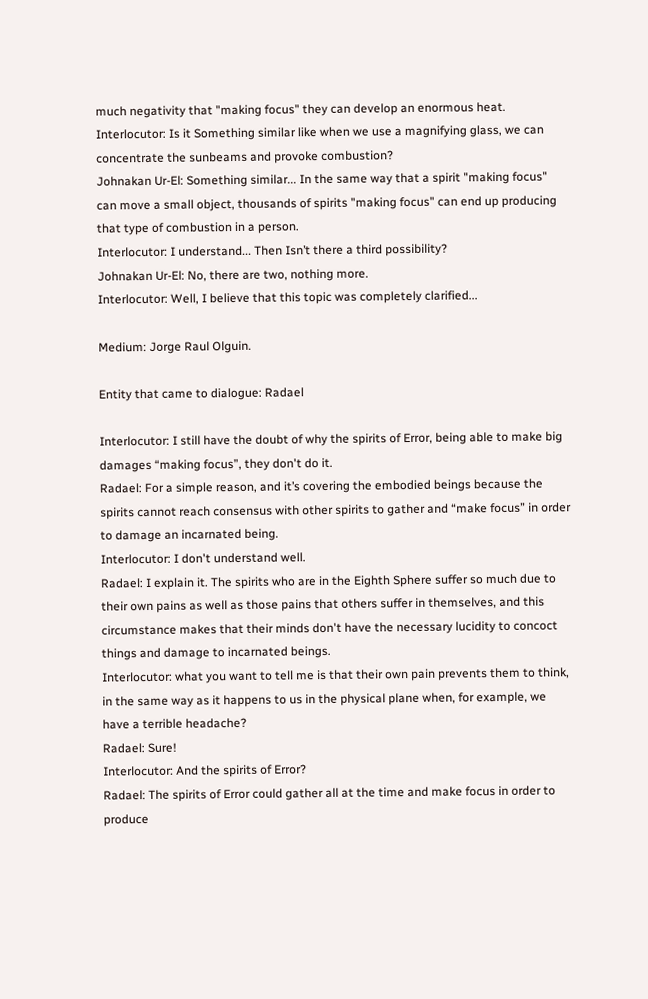much negativity that "making focus" they can develop an enormous heat.
Interlocutor: Is it Something similar like when we use a magnifying glass, we can concentrate the sunbeams and provoke combustion?
Johnakan Ur-El: Something similar... In the same way that a spirit "making focus" can move a small object, thousands of spirits "making focus" can end up producing that type of combustion in a person.
Interlocutor: I understand... Then Isn’t there a third possibility?
Johnakan Ur-El: No, there are two, nothing more.
Interlocutor: Well, I believe that this topic was completely clarified...

Medium: Jorge Raul Olguin.

Entity that came to dialogue: Radael

Interlocutor: I still have the doubt of why the spirits of Error, being able to make big damages “making focus”, they don't do it.
Radael: For a simple reason, and it’s covering the embodied beings because the spirits cannot reach consensus with other spirits to gather and “make focus” in order to damage an incarnated being.
Interlocutor: I don't understand well.
Radael: I explain it. The spirits who are in the Eighth Sphere suffer so much due to their own pains as well as those pains that others suffer in themselves, and this circumstance makes that their minds don't have the necessary lucidity to concoct things and damage to incarnated beings.
Interlocutor: what you want to tell me is that their own pain prevents them to think, in the same way as it happens to us in the physical plane when, for example, we have a terrible headache?
Radael: Sure!
Interlocutor: And the spirits of Error?
Radael: The spirits of Error could gather all at the time and make focus in order to produce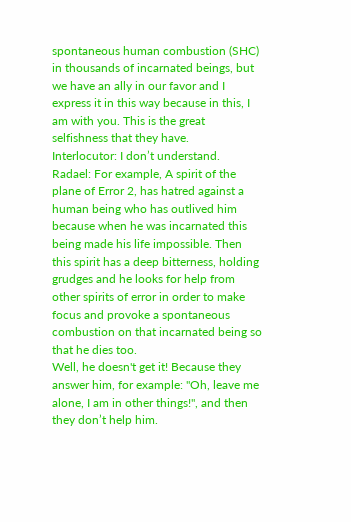spontaneous human combustion (SHC) in thousands of incarnated beings, but we have an ally in our favor and I express it in this way because in this, I am with you. This is the great selfishness that they have.
Interlocutor: I don’t understand.
Radael: For example, A spirit of the plane of Error 2, has hatred against a human being who has outlived him because when he was incarnated this being made his life impossible. Then this spirit has a deep bitterness, holding grudges and he looks for help from other spirits of error in order to make focus and provoke a spontaneous combustion on that incarnated being so that he dies too.
Well, he doesn't get it! Because they answer him, for example: "Oh, leave me alone, I am in other things!", and then they don’t help him.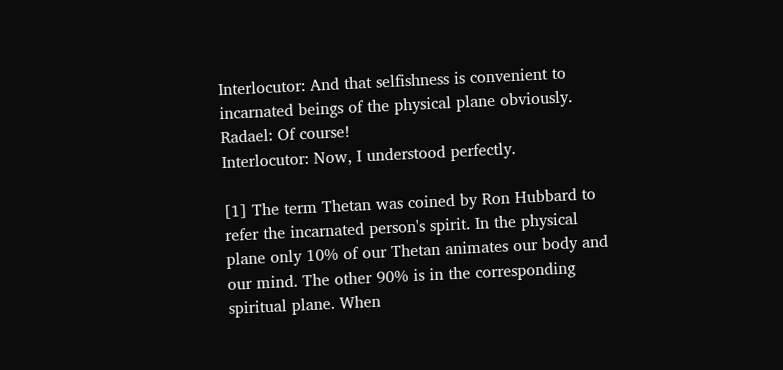Interlocutor: And that selfishness is convenient to incarnated beings of the physical plane obviously.
Radael: Of course!
Interlocutor: Now, I understood perfectly.

[1] The term Thetan was coined by Ron Hubbard to refer the incarnated person's spirit. In the physical plane only 10% of our Thetan animates our body and our mind. The other 90% is in the corresponding spiritual plane. When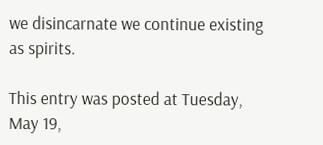we disincarnate we continue existing as spirits.

This entry was posted at Tuesday, May 19,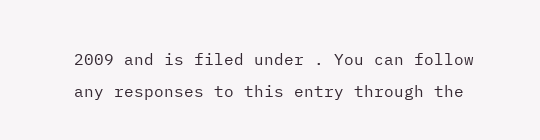2009 and is filed under . You can follow any responses to this entry through the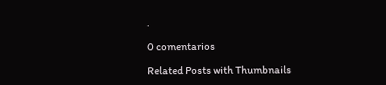.

0 comentarios

Related Posts with Thumbnails